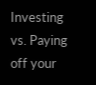Investing vs. Paying off your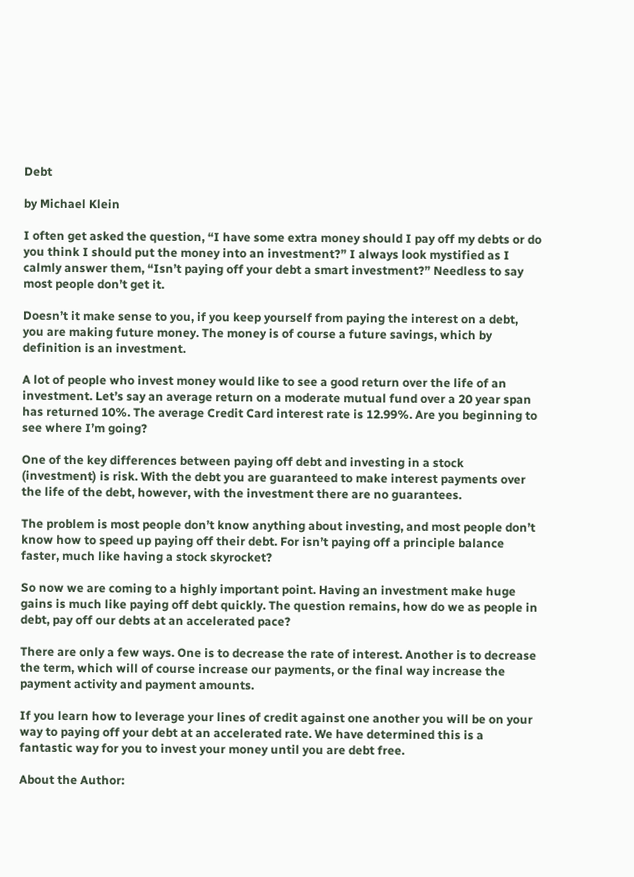Debt

by Michael Klein

I often get asked the question, “I have some extra money should I pay off my debts or do you think I should put the money into an investment?” I always look mystified as I calmly answer them, “Isn’t paying off your debt a smart investment?” Needless to say most people don’t get it.

Doesn’t it make sense to you, if you keep yourself from paying the interest on a debt, you are making future money. The money is of course a future savings, which by definition is an investment.

A lot of people who invest money would like to see a good return over the life of an investment. Let’s say an average return on a moderate mutual fund over a 20 year span has returned 10%. The average Credit Card interest rate is 12.99%. Are you beginning to see where I’m going?

One of the key differences between paying off debt and investing in a stock (investment) is risk. With the debt you are guaranteed to make interest payments over the life of the debt, however, with the investment there are no guarantees.

The problem is most people don’t know anything about investing, and most people don’t know how to speed up paying off their debt. For isn’t paying off a principle balance faster, much like having a stock skyrocket?

So now we are coming to a highly important point. Having an investment make huge gains is much like paying off debt quickly. The question remains, how do we as people in debt, pay off our debts at an accelerated pace?

There are only a few ways. One is to decrease the rate of interest. Another is to decrease the term, which will of course increase our payments, or the final way increase the payment activity and payment amounts.

If you learn how to leverage your lines of credit against one another you will be on your way to paying off your debt at an accelerated rate. We have determined this is a fantastic way for you to invest your money until you are debt free.

About the Author: